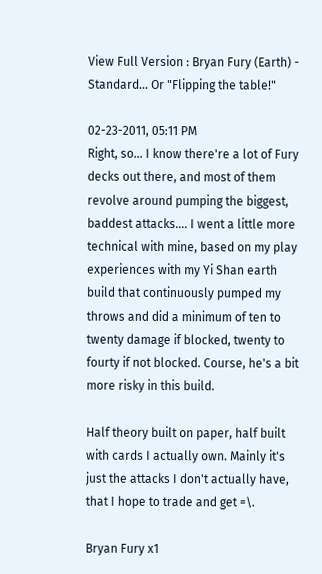View Full Version : Bryan Fury (Earth) - Standard... Or "Flipping the table!"

02-23-2011, 05:11 PM
Right, so... I know there're a lot of Fury decks out there, and most of them revolve around pumping the biggest, baddest attacks.... I went a little more technical with mine, based on my play experiences with my Yi Shan earth build that continuously pumped my throws and did a minimum of ten to twenty damage if blocked, twenty to fourty if not blocked. Course, he's a bit more risky in this build.

Half theory built on paper, half built with cards I actually own. Mainly it's just the attacks I don't actually have, that I hope to trade and get =\.

Bryan Fury x1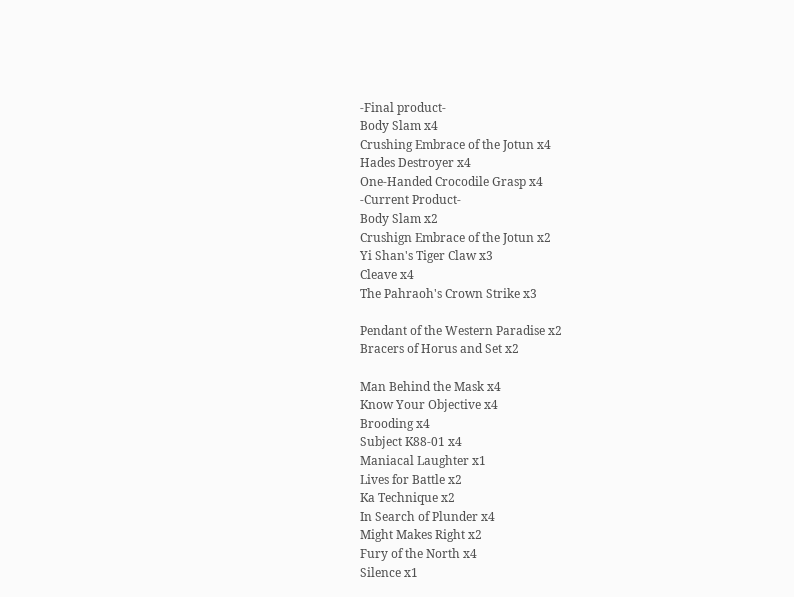-Final product-
Body Slam x4
Crushing Embrace of the Jotun x4
Hades Destroyer x4
One-Handed Crocodile Grasp x4
-Current Product-
Body Slam x2
Crushign Embrace of the Jotun x2
Yi Shan's Tiger Claw x3
Cleave x4
The Pahraoh's Crown Strike x3

Pendant of the Western Paradise x2
Bracers of Horus and Set x2

Man Behind the Mask x4
Know Your Objective x4
Brooding x4
Subject K88-01 x4
Maniacal Laughter x1
Lives for Battle x2
Ka Technique x2
In Search of Plunder x4
Might Makes Right x2
Fury of the North x4
Silence x1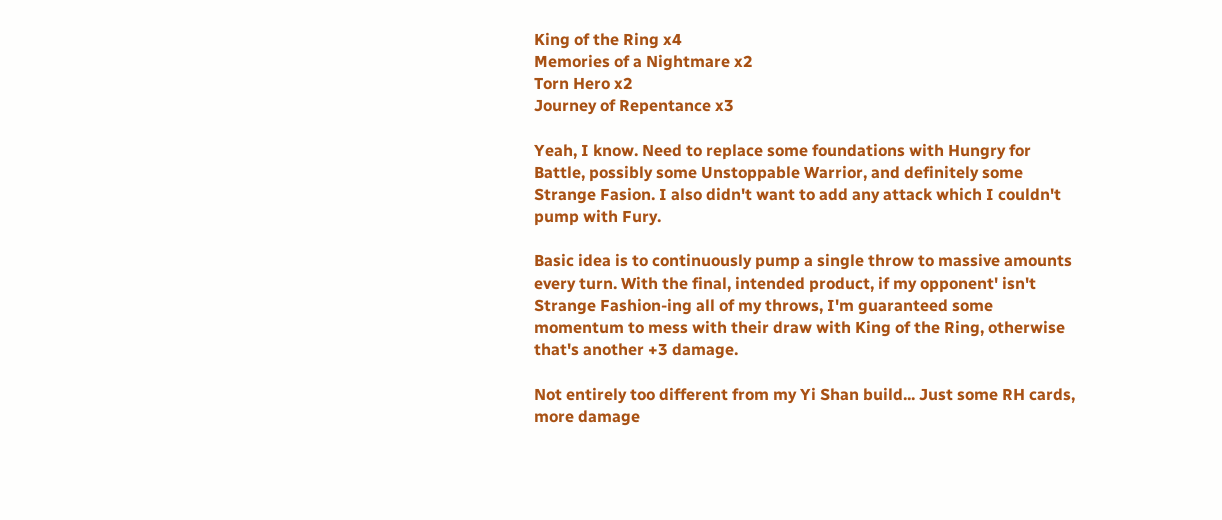King of the Ring x4
Memories of a Nightmare x2
Torn Hero x2
Journey of Repentance x3

Yeah, I know. Need to replace some foundations with Hungry for Battle, possibly some Unstoppable Warrior, and definitely some Strange Fasion. I also didn't want to add any attack which I couldn't pump with Fury.

Basic idea is to continuously pump a single throw to massive amounts every turn. With the final, intended product, if my opponent' isn't Strange Fashion-ing all of my throws, I'm guaranteed some momentum to mess with their draw with King of the Ring, otherwise that's another +3 damage.

Not entirely too different from my Yi Shan build... Just some RH cards, more damage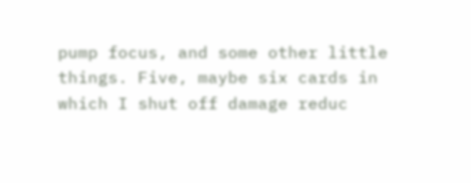pump focus, and some other little things. Five, maybe six cards in which I shut off damage reduc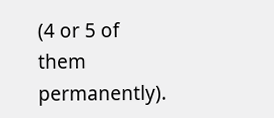(4 or 5 of them permanently).